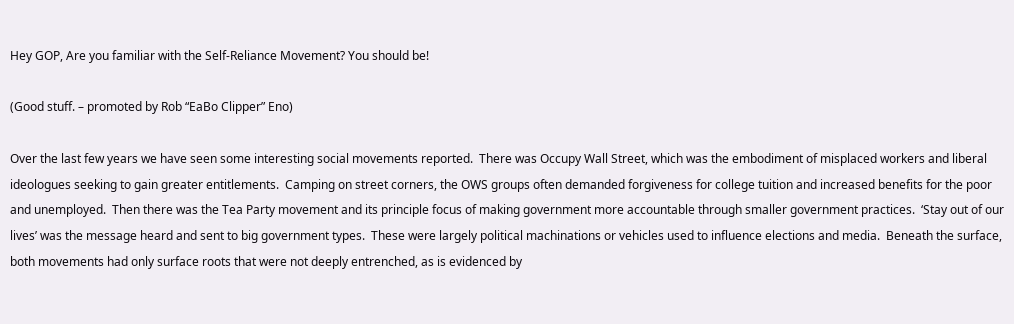Hey GOP, Are you familiar with the Self-Reliance Movement? You should be!

(Good stuff. – promoted by Rob “EaBo Clipper” Eno)

Over the last few years we have seen some interesting social movements reported.  There was Occupy Wall Street, which was the embodiment of misplaced workers and liberal ideologues seeking to gain greater entitlements.  Camping on street corners, the OWS groups often demanded forgiveness for college tuition and increased benefits for the poor and unemployed.  Then there was the Tea Party movement and its principle focus of making government more accountable through smaller government practices.  ‘Stay out of our lives’ was the message heard and sent to big government types.  These were largely political machinations or vehicles used to influence elections and media.  Beneath the surface, both movements had only surface roots that were not deeply entrenched, as is evidenced by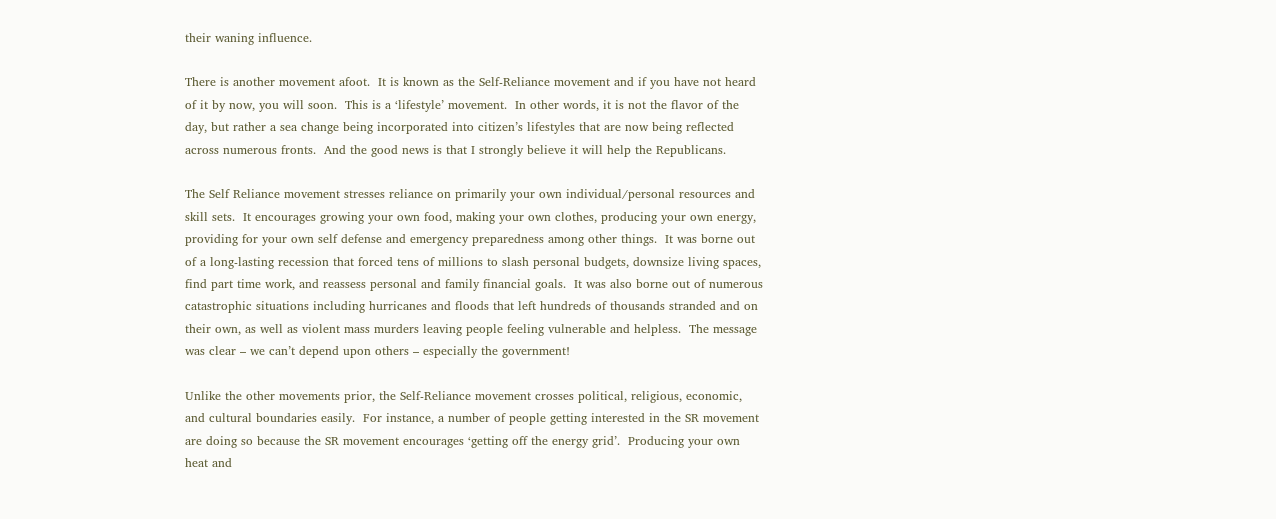their waning influence.

There is another movement afoot.  It is known as the Self-Reliance movement and if you have not heard of it by now, you will soon.  This is a ‘lifestyle’ movement.  In other words, it is not the flavor of the day, but rather a sea change being incorporated into citizen’s lifestyles that are now being reflected across numerous fronts.  And the good news is that I strongly believe it will help the Republicans.

The Self Reliance movement stresses reliance on primarily your own individual/personal resources and skill sets.  It encourages growing your own food, making your own clothes, producing your own energy, providing for your own self defense and emergency preparedness among other things.  It was borne out of a long-lasting recession that forced tens of millions to slash personal budgets, downsize living spaces, find part time work, and reassess personal and family financial goals.  It was also borne out of numerous catastrophic situations including hurricanes and floods that left hundreds of thousands stranded and on their own, as well as violent mass murders leaving people feeling vulnerable and helpless.  The message was clear – we can’t depend upon others – especially the government!

Unlike the other movements prior, the Self-Reliance movement crosses political, religious, economic, and cultural boundaries easily.  For instance, a number of people getting interested in the SR movement are doing so because the SR movement encourages ‘getting off the energy grid’.  Producing your own heat and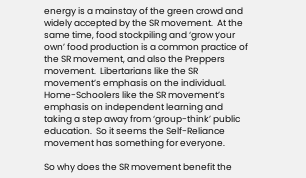energy is a mainstay of the green crowd and widely accepted by the SR movement.  At the same time, food stockpiling and ‘grow your own’ food production is a common practice of the SR movement, and also the Preppers movement.  Libertarians like the SR movement’s emphasis on the individual.    Home-Schoolers like the SR movement’s emphasis on independent learning and taking a step away from ‘group-think’ public education.  So it seems the Self-Reliance movement has something for everyone.

So why does the SR movement benefit the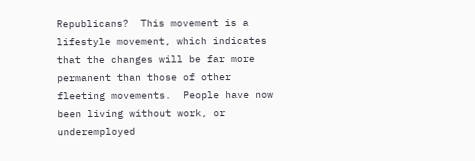Republicans?  This movement is a lifestyle movement, which indicates that the changes will be far more permanent than those of other fleeting movements.  People have now been living without work, or underemployed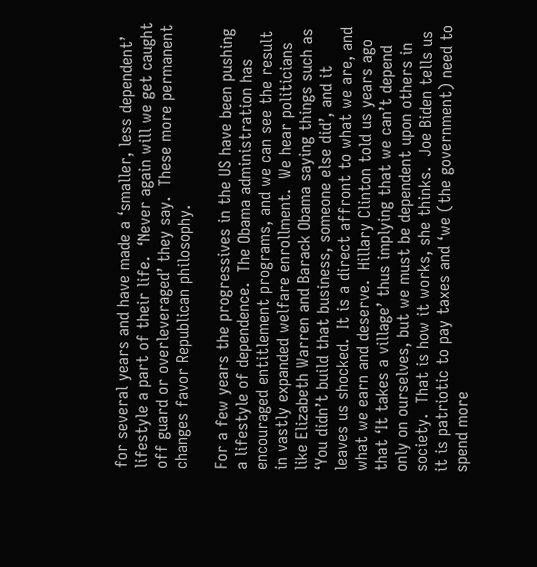for several years and have made a ‘smaller, less dependent’ lifestyle a part of their life.  ‘Never again will we get caught off guard or overleveraged’ they say.  These more permanent changes favor Republican philosophy.

For a few years the progressives in the US have been pushing a lifestyle of dependence.  The Obama administration has encouraged entitlement programs, and we can see the result in vastly expanded welfare enrollment.  We hear politicians like Elizabeth Warren and Barack Obama saying things such as ‘You didn’t build that business, someone else did’, and it leaves us shocked.  It is a direct affront to what we are, and what we earn and deserve.  Hillary Clinton told us years ago that ‘It takes a village’ thus implying that we can’t depend only on ourselves, but we must be dependent upon others in society.  That is how it works, she thinks.  Joe Biden tells us it is patriotic to pay taxes and ‘we (the government) need to spend more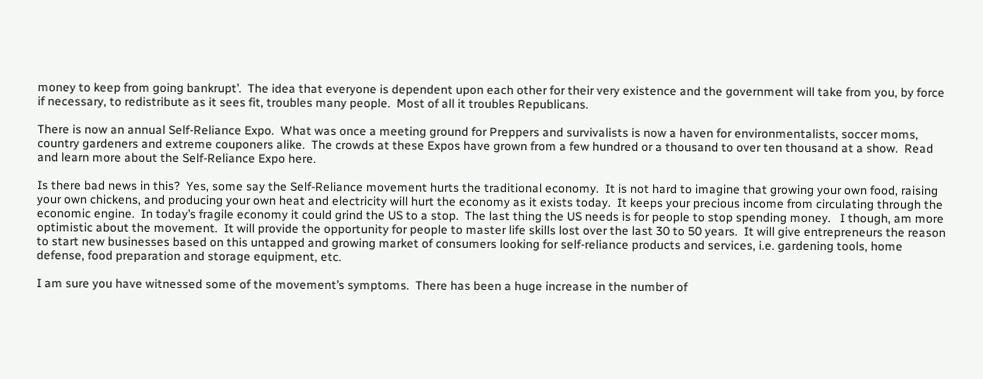money to keep from going bankrupt’.  The idea that everyone is dependent upon each other for their very existence and the government will take from you, by force if necessary, to redistribute as it sees fit, troubles many people.  Most of all it troubles Republicans.

There is now an annual Self-Reliance Expo.  What was once a meeting ground for Preppers and survivalists is now a haven for environmentalists, soccer moms, country gardeners and extreme couponers alike.  The crowds at these Expos have grown from a few hundred or a thousand to over ten thousand at a show.  Read and learn more about the Self-Reliance Expo here.

Is there bad news in this?  Yes, some say the Self-Reliance movement hurts the traditional economy.  It is not hard to imagine that growing your own food, raising your own chickens, and producing your own heat and electricity will hurt the economy as it exists today.  It keeps your precious income from circulating through the economic engine.  In today’s fragile economy it could grind the US to a stop.  The last thing the US needs is for people to stop spending money.   I though, am more optimistic about the movement.  It will provide the opportunity for people to master life skills lost over the last 30 to 50 years.  It will give entrepreneurs the reason to start new businesses based on this untapped and growing market of consumers looking for self-reliance products and services, i.e. gardening tools, home defense, food preparation and storage equipment, etc.

I am sure you have witnessed some of the movement’s symptoms.  There has been a huge increase in the number of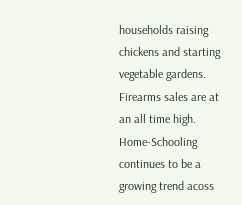households raising chickens and starting vegetable gardens.  Firearms sales are at an all time high.  Home-Schooling continues to be a growing trend acoss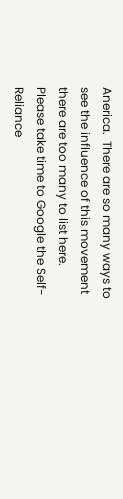Anerica.  There are so many ways to see the influence of this movement there are too many to list here.  Please take time to Google the Self-Reliance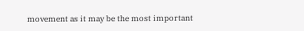movement as it may be the most important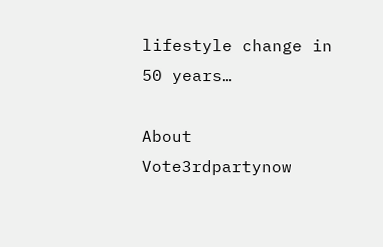lifestyle change in 50 years…

About Vote3rdpartynow